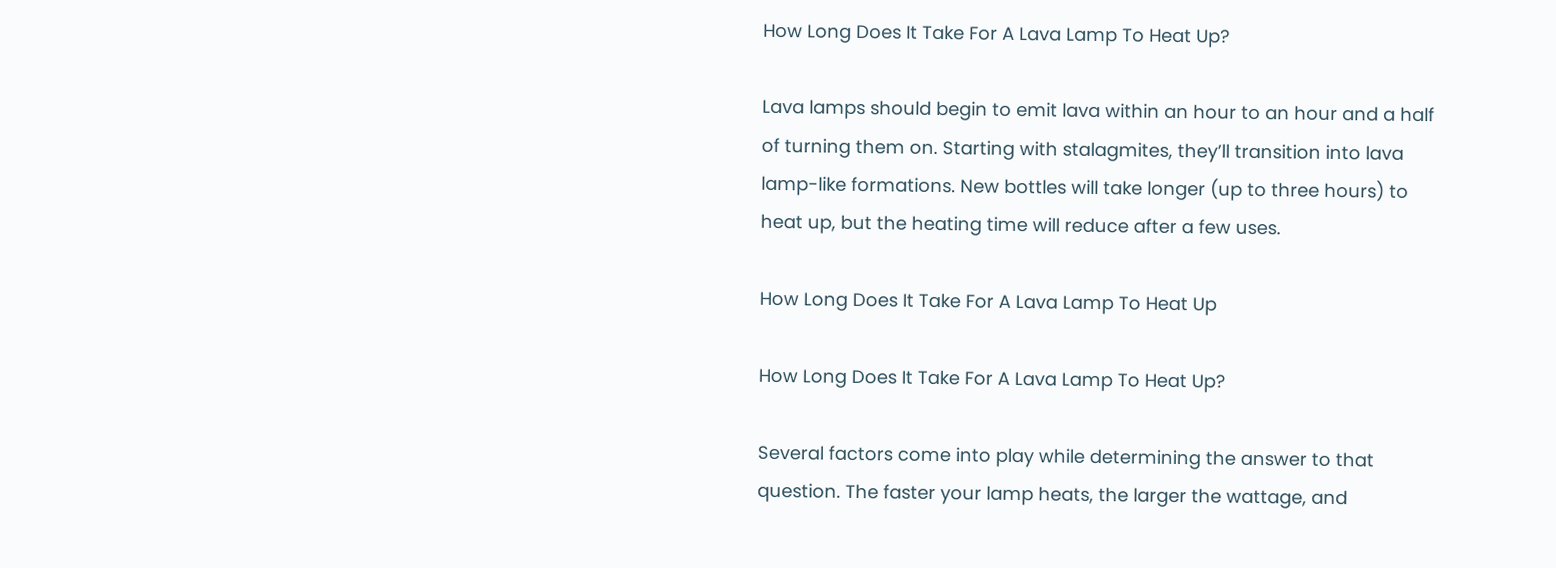How Long Does It Take For A Lava Lamp To Heat Up?

Lava lamps should begin to emit lava within an hour to an hour and a half of turning them on. Starting with stalagmites, they’ll transition into lava lamp-like formations. New bottles will take longer (up to three hours) to heat up, but the heating time will reduce after a few uses.

How Long Does It Take For A Lava Lamp To Heat Up

How Long Does It Take For A Lava Lamp To Heat Up?

Several factors come into play while determining the answer to that question. The faster your lamp heats, the larger the wattage, and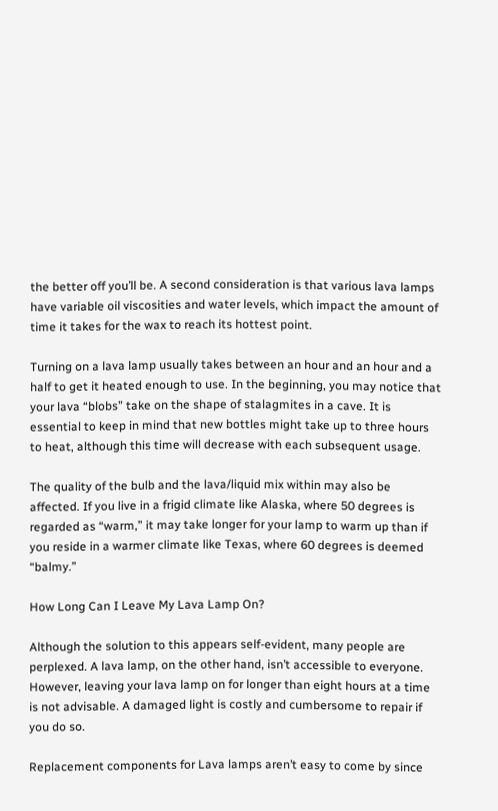the better off you’ll be. A second consideration is that various lava lamps have variable oil viscosities and water levels, which impact the amount of time it takes for the wax to reach its hottest point.

Turning on a lava lamp usually takes between an hour and an hour and a half to get it heated enough to use. In the beginning, you may notice that your lava “blobs” take on the shape of stalagmites in a cave. It is essential to keep in mind that new bottles might take up to three hours to heat, although this time will decrease with each subsequent usage.

The quality of the bulb and the lava/liquid mix within may also be affected. If you live in a frigid climate like Alaska, where 50 degrees is regarded as “warm,” it may take longer for your lamp to warm up than if you reside in a warmer climate like Texas, where 60 degrees is deemed “balmy.”

How Long Can I Leave My Lava Lamp On?

Although the solution to this appears self-evident, many people are perplexed. A lava lamp, on the other hand, isn’t accessible to everyone. However, leaving your lava lamp on for longer than eight hours at a time is not advisable. A damaged light is costly and cumbersome to repair if you do so.

Replacement components for Lava lamps aren’t easy to come by since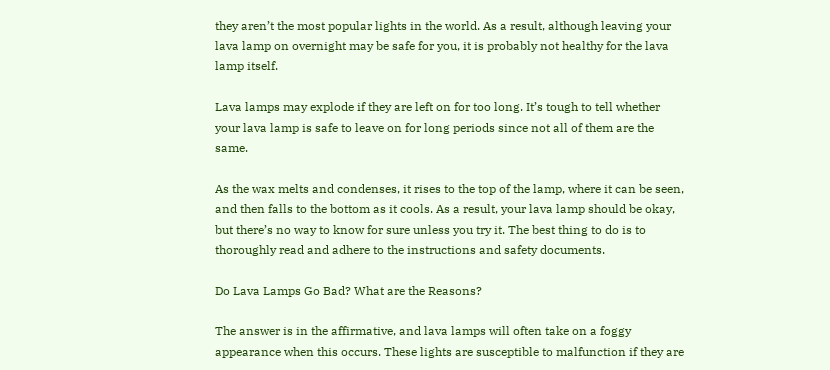they aren’t the most popular lights in the world. As a result, although leaving your lava lamp on overnight may be safe for you, it is probably not healthy for the lava lamp itself.

Lava lamps may explode if they are left on for too long. It’s tough to tell whether your lava lamp is safe to leave on for long periods since not all of them are the same.

As the wax melts and condenses, it rises to the top of the lamp, where it can be seen, and then falls to the bottom as it cools. As a result, your lava lamp should be okay, but there’s no way to know for sure unless you try it. The best thing to do is to thoroughly read and adhere to the instructions and safety documents.

Do Lava Lamps Go Bad? What are the Reasons?

The answer is in the affirmative, and lava lamps will often take on a foggy appearance when this occurs. These lights are susceptible to malfunction if they are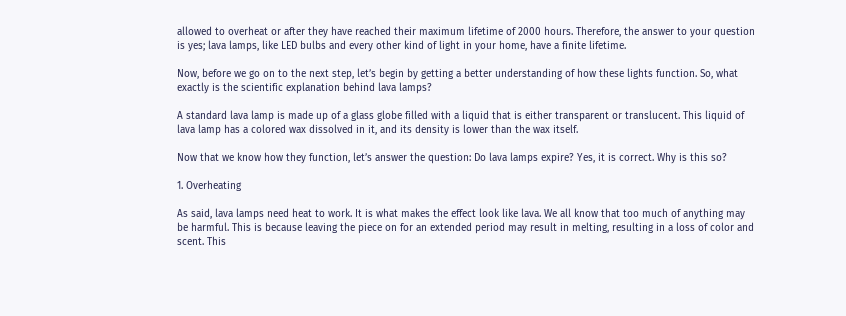allowed to overheat or after they have reached their maximum lifetime of 2000 hours. Therefore, the answer to your question is yes; lava lamps, like LED bulbs and every other kind of light in your home, have a finite lifetime.

Now, before we go on to the next step, let’s begin by getting a better understanding of how these lights function. So, what exactly is the scientific explanation behind lava lamps?

A standard lava lamp is made up of a glass globe filled with a liquid that is either transparent or translucent. This liquid of lava lamp has a colored wax dissolved in it, and its density is lower than the wax itself.

Now that we know how they function, let’s answer the question: Do lava lamps expire? Yes, it is correct. Why is this so?

1. Overheating

As said, lava lamps need heat to work. It is what makes the effect look like lava. We all know that too much of anything may be harmful. This is because leaving the piece on for an extended period may result in melting, resulting in a loss of color and scent. This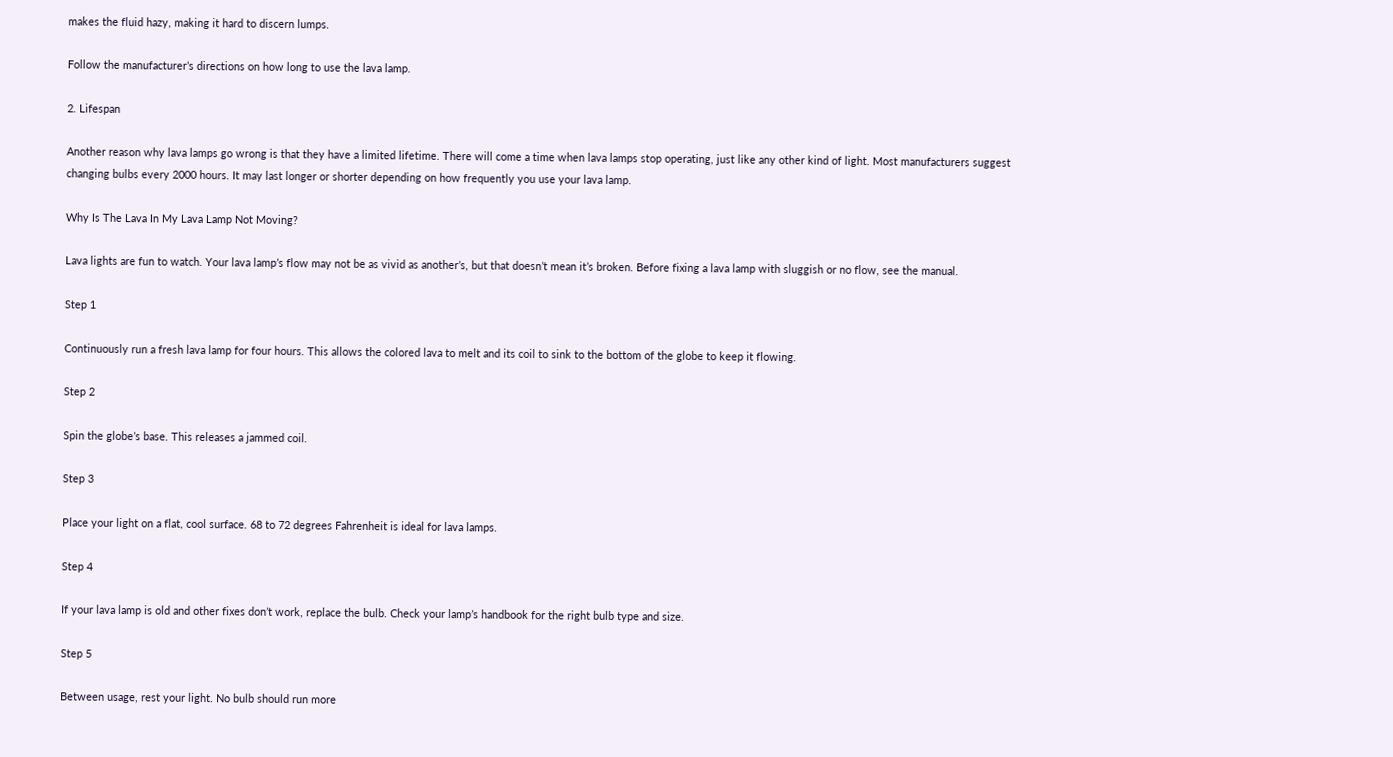makes the fluid hazy, making it hard to discern lumps.

Follow the manufacturer’s directions on how long to use the lava lamp.

2. Lifespan

Another reason why lava lamps go wrong is that they have a limited lifetime. There will come a time when lava lamps stop operating, just like any other kind of light. Most manufacturers suggest changing bulbs every 2000 hours. It may last longer or shorter depending on how frequently you use your lava lamp.

Why Is The Lava In My Lava Lamp Not Moving?

Lava lights are fun to watch. Your lava lamp’s flow may not be as vivid as another’s, but that doesn’t mean it’s broken. Before fixing a lava lamp with sluggish or no flow, see the manual.

Step 1

Continuously run a fresh lava lamp for four hours. This allows the colored lava to melt and its coil to sink to the bottom of the globe to keep it flowing.

Step 2

Spin the globe’s base. This releases a jammed coil.

Step 3

Place your light on a flat, cool surface. 68 to 72 degrees Fahrenheit is ideal for lava lamps.

Step 4

If your lava lamp is old and other fixes don’t work, replace the bulb. Check your lamp’s handbook for the right bulb type and size.

Step 5

Between usage, rest your light. No bulb should run more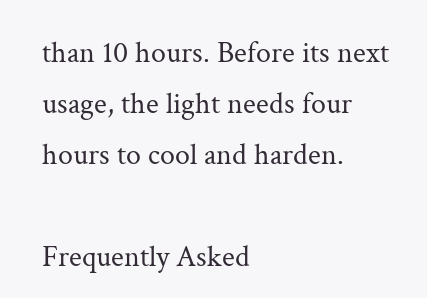than 10 hours. Before its next usage, the light needs four hours to cool and harden.

Frequently Asked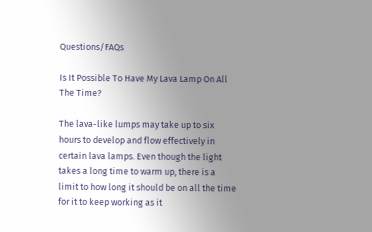Questions/FAQs

Is It Possible To Have My Lava Lamp On All The Time?

The lava-like lumps may take up to six hours to develop and flow effectively in certain lava lamps. Even though the light takes a long time to warm up, there is a limit to how long it should be on all the time for it to keep working as it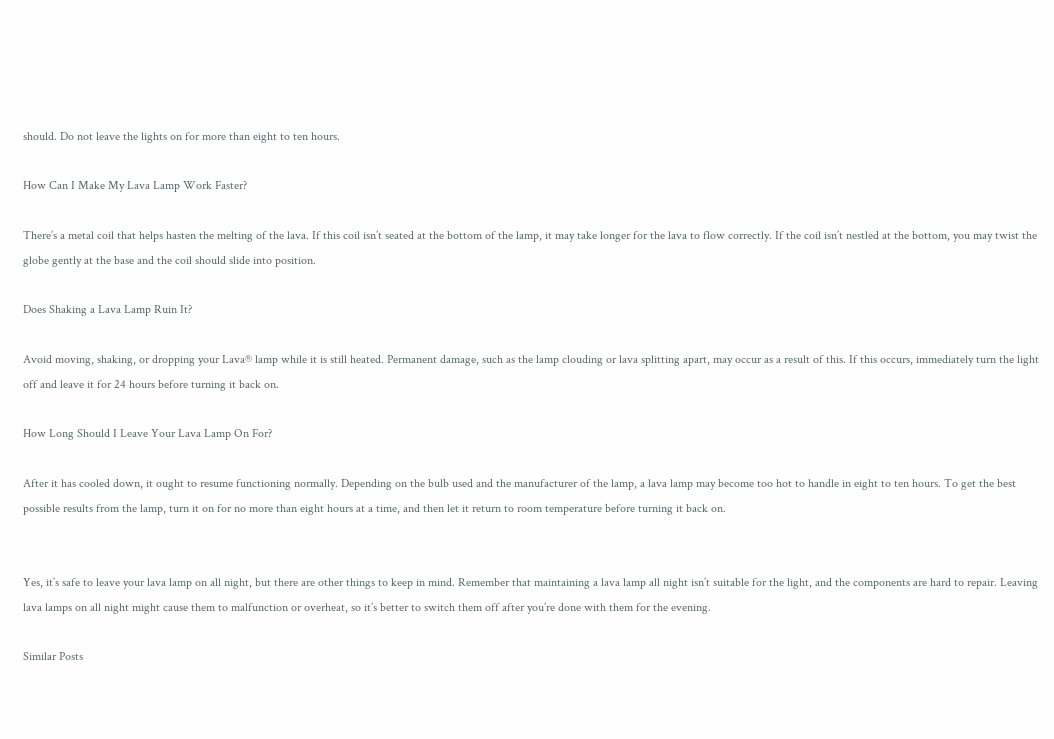should. Do not leave the lights on for more than eight to ten hours.

How Can I Make My Lava Lamp Work Faster?

There’s a metal coil that helps hasten the melting of the lava. If this coil isn’t seated at the bottom of the lamp, it may take longer for the lava to flow correctly. If the coil isn’t nestled at the bottom, you may twist the globe gently at the base and the coil should slide into position.

Does Shaking a Lava Lamp Ruin It?

Avoid moving, shaking, or dropping your Lava® lamp while it is still heated. Permanent damage, such as the lamp clouding or lava splitting apart, may occur as a result of this. If this occurs, immediately turn the light off and leave it for 24 hours before turning it back on.

How Long Should I Leave Your Lava Lamp On For?

After it has cooled down, it ought to resume functioning normally. Depending on the bulb used and the manufacturer of the lamp, a lava lamp may become too hot to handle in eight to ten hours. To get the best possible results from the lamp, turn it on for no more than eight hours at a time, and then let it return to room temperature before turning it back on.


Yes, it’s safe to leave your lava lamp on all night, but there are other things to keep in mind. Remember that maintaining a lava lamp all night isn’t suitable for the light, and the components are hard to repair. Leaving lava lamps on all night might cause them to malfunction or overheat, so it’s better to switch them off after you’re done with them for the evening.

Similar Posts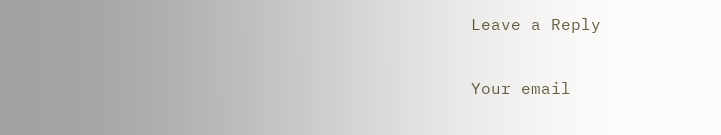Leave a Reply

Your email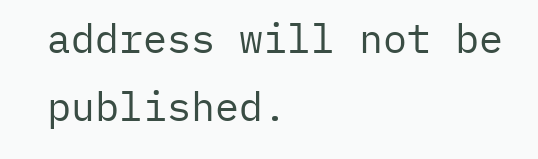address will not be published.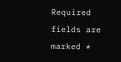Required fields are marked *